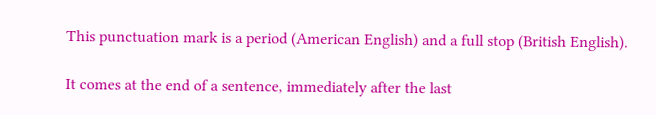This punctuation mark is a period (American English) and a full stop (British English).

It comes at the end of a sentence, immediately after the last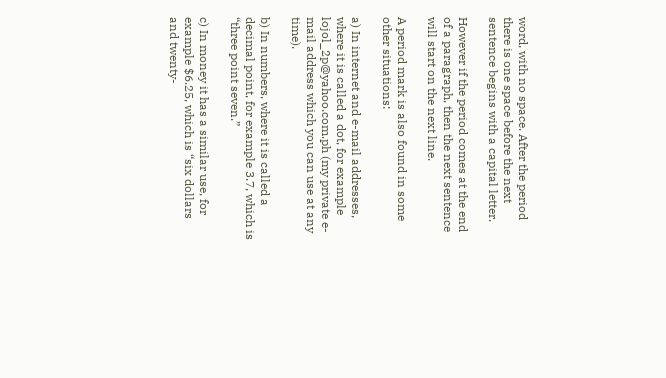word, with no space. After the period there is one space before the next sentence begins with a capital letter.

However if the period comes at the end of a paragraph, then the next sentence will start on the next line.

A period mark is also found in some other situations:

a) In internet and e-mail addresses, where it is called a dot, for example lojol_2p@yahoo.com.ph (my private e-mail address which you can use at any time).

b) In numbers, where it is called a decimal point, for example 3.7, which is “three point seven.”

c) In money it has a similar use, for example $6.25, which is “six dollars and twenty-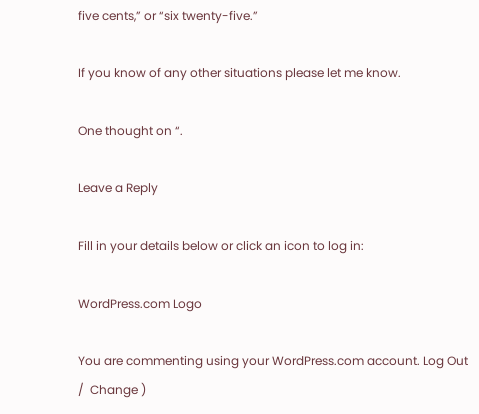five cents,” or “six twenty-five.”

If you know of any other situations please let me know.

One thought on “.

Leave a Reply

Fill in your details below or click an icon to log in:

WordPress.com Logo

You are commenting using your WordPress.com account. Log Out /  Change )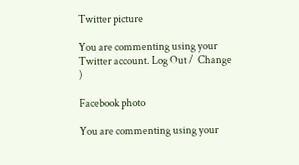Twitter picture

You are commenting using your Twitter account. Log Out /  Change )

Facebook photo

You are commenting using your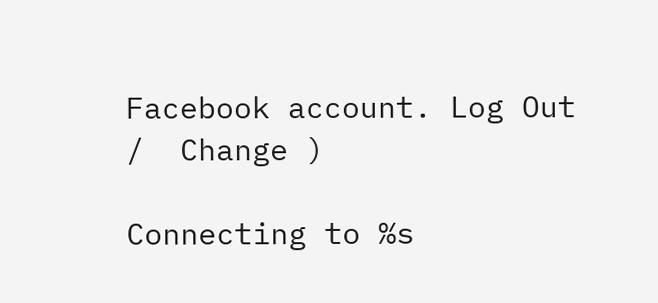Facebook account. Log Out /  Change )

Connecting to %s